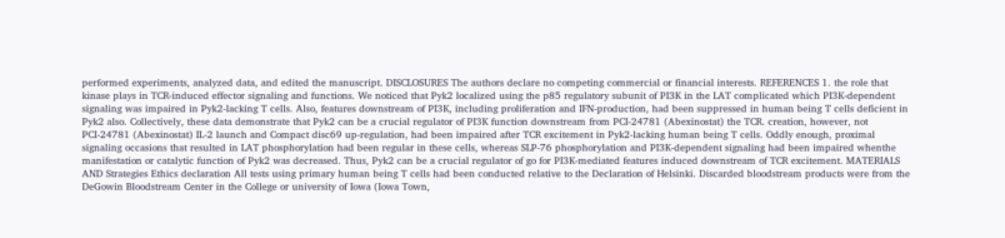performed experiments, analyzed data, and edited the manuscript. DISCLOSURES The authors declare no competing commercial or financial interests. REFERENCES 1. the role that kinase plays in TCR-induced effector signaling and functions. We noticed that Pyk2 localized using the p85 regulatory subunit of PI3K in the LAT complicated which PI3K-dependent signaling was impaired in Pyk2-lacking T cells. Also, features downstream of PI3K, including proliferation and IFN-production, had been suppressed in human being T cells deficient in Pyk2 also. Collectively, these data demonstrate that Pyk2 can be a crucial regulator of PI3K function downstream from PCI-24781 (Abexinostat) the TCR. creation, however, not PCI-24781 (Abexinostat) IL-2 launch and Compact disc69 up-regulation, had been impaired after TCR excitement in Pyk2-lacking human being T cells. Oddly enough, proximal signaling occasions that resulted in LAT phosphorylation had been regular in these cells, whereas SLP-76 phosphorylation and PI3K-dependent signaling had been impaired whenthe manifestation or catalytic function of Pyk2 was decreased. Thus, Pyk2 can be a crucial regulator of go for PI3K-mediated features induced downstream of TCR excitement. MATERIALS AND Strategies Ethics declaration All tests using primary human being T cells had been conducted relative to the Declaration of Helsinki. Discarded bloodstream products were from the DeGowin Bloodstream Center in the College or university of Iowa (Iowa Town,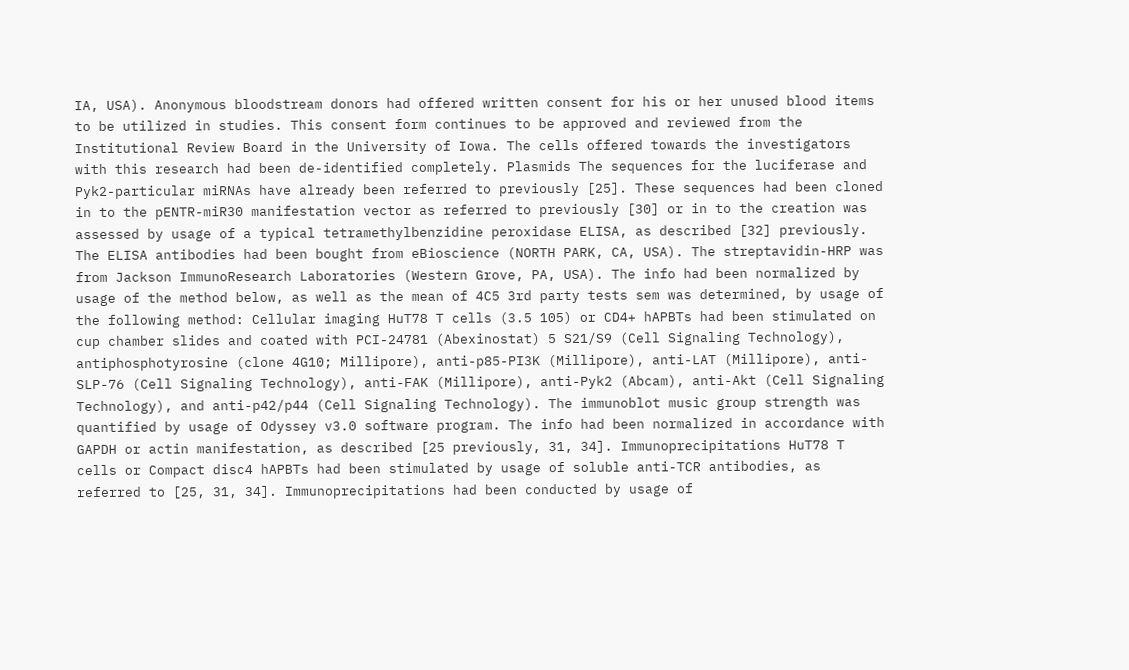IA, USA). Anonymous bloodstream donors had offered written consent for his or her unused blood items to be utilized in studies. This consent form continues to be approved and reviewed from the Institutional Review Board in the University of Iowa. The cells offered towards the investigators with this research had been de-identified completely. Plasmids The sequences for the luciferase and Pyk2-particular miRNAs have already been referred to previously [25]. These sequences had been cloned in to the pENTR-miR30 manifestation vector as referred to previously [30] or in to the creation was assessed by usage of a typical tetramethylbenzidine peroxidase ELISA, as described [32] previously. The ELISA antibodies had been bought from eBioscience (NORTH PARK, CA, USA). The streptavidin-HRP was from Jackson ImmunoResearch Laboratories (Western Grove, PA, USA). The info had been normalized by usage of the method below, as well as the mean of 4C5 3rd party tests sem was determined, by usage of the following method: Cellular imaging HuT78 T cells (3.5 105) or CD4+ hAPBTs had been stimulated on cup chamber slides and coated with PCI-24781 (Abexinostat) 5 S21/S9 (Cell Signaling Technology), antiphosphotyrosine (clone 4G10; Millipore), anti-p85-PI3K (Millipore), anti-LAT (Millipore), anti-SLP-76 (Cell Signaling Technology), anti-FAK (Millipore), anti-Pyk2 (Abcam), anti-Akt (Cell Signaling Technology), and anti-p42/p44 (Cell Signaling Technology). The immunoblot music group strength was quantified by usage of Odyssey v3.0 software program. The info had been normalized in accordance with GAPDH or actin manifestation, as described [25 previously, 31, 34]. Immunoprecipitations HuT78 T cells or Compact disc4 hAPBTs had been stimulated by usage of soluble anti-TCR antibodies, as referred to [25, 31, 34]. Immunoprecipitations had been conducted by usage of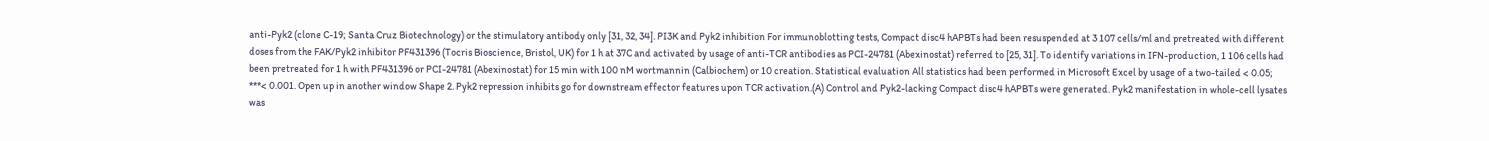anti-Pyk2 (clone C-19; Santa Cruz Biotechnology) or the stimulatory antibody only [31, 32, 34]. PI3K and Pyk2 inhibition For immunoblotting tests, Compact disc4 hAPBTs had been resuspended at 3 107 cells/ml and pretreated with different doses from the FAK/Pyk2 inhibitor PF431396 (Tocris Bioscience, Bristol, UK) for 1 h at 37C and activated by usage of anti-TCR antibodies as PCI-24781 (Abexinostat) referred to [25, 31]. To identify variations in IFN-production, 1 106 cells had been pretreated for 1 h with PF431396 or PCI-24781 (Abexinostat) for 15 min with 100 nM wortmannin (Calbiochem) or 10 creation. Statistical evaluation All statistics had been performed in Microsoft Excel by usage of a two-tailed < 0.05; ***< 0.001. Open up in another window Shape 2. Pyk2 repression inhibits go for downstream effector features upon TCR activation.(A) Control and Pyk2-lacking Compact disc4 hAPBTs were generated. Pyk2 manifestation in whole-cell lysates was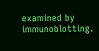examined by immunoblotting.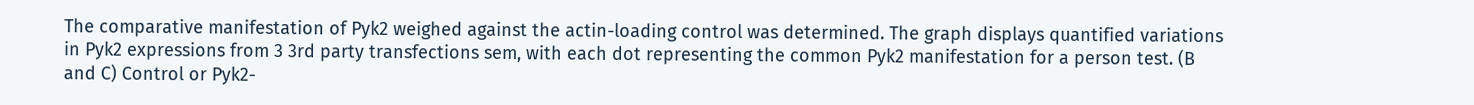The comparative manifestation of Pyk2 weighed against the actin-loading control was determined. The graph displays quantified variations in Pyk2 expressions from 3 3rd party transfections sem, with each dot representing the common Pyk2 manifestation for a person test. (B and C) Control or Pyk2-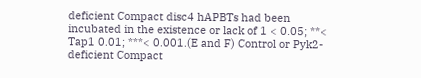deficient Compact disc4 hAPBTs had been incubated in the existence or lack of 1 < 0.05; **< Tap1 0.01; ***< 0.001.(E and F) Control or Pyk2-deficient Compact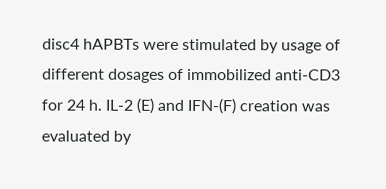disc4 hAPBTs were stimulated by usage of different dosages of immobilized anti-CD3 for 24 h. IL-2 (E) and IFN-(F) creation was evaluated by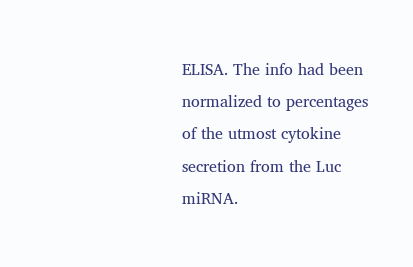ELISA. The info had been normalized to percentages of the utmost cytokine secretion from the Luc miRNA.